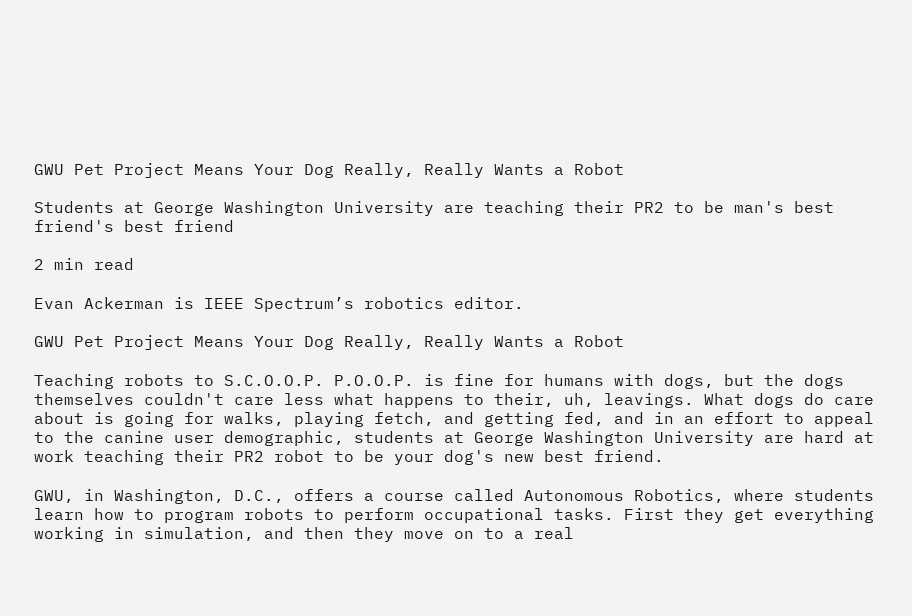GWU Pet Project Means Your Dog Really, Really Wants a Robot

Students at George Washington University are teaching their PR2 to be man's best friend's best friend

2 min read

Evan Ackerman is IEEE Spectrum’s robotics editor.

GWU Pet Project Means Your Dog Really, Really Wants a Robot

Teaching robots to S.C.O.O.P. P.O.O.P. is fine for humans with dogs, but the dogs themselves couldn't care less what happens to their, uh, leavings. What dogs do care about is going for walks, playing fetch, and getting fed, and in an effort to appeal to the canine user demographic, students at George Washington University are hard at work teaching their PR2 robot to be your dog's new best friend.

GWU, in Washington, D.C., offers a course called Autonomous Robotics, where students learn how to program robots to perform occupational tasks. First they get everything working in simulation, and then they move on to a real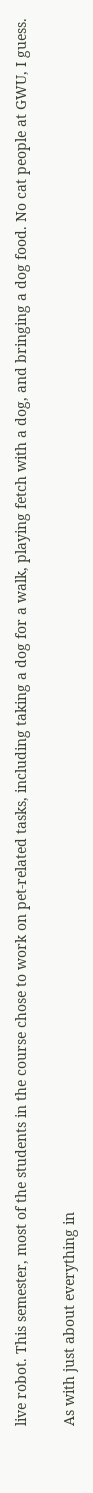live robot. This semester, most of the students in the course chose to work on pet-related tasks, including taking a dog for a walk, playing fetch with a dog, and bringing a dog food. No cat people at GWU, I guess.

As with just about everything in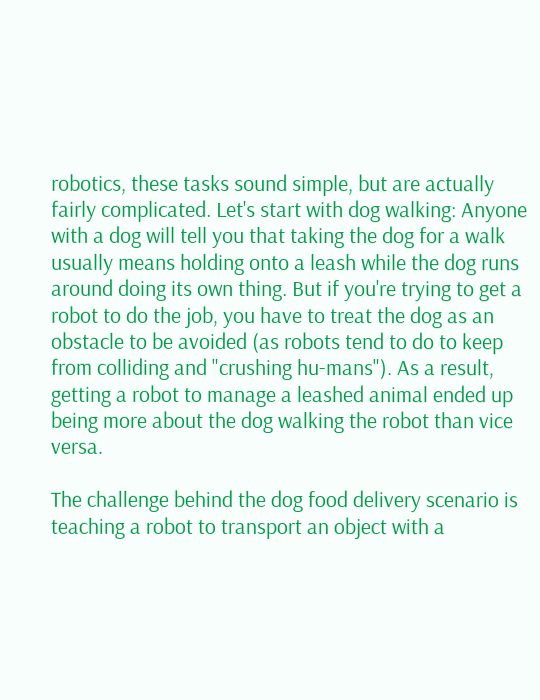robotics, these tasks sound simple, but are actually fairly complicated. Let's start with dog walking: Anyone with a dog will tell you that taking the dog for a walk usually means holding onto a leash while the dog runs around doing its own thing. But if you're trying to get a robot to do the job, you have to treat the dog as an obstacle to be avoided (as robots tend to do to keep from colliding and "crushing hu-mans"). As a result, getting a robot to manage a leashed animal ended up being more about the dog walking the robot than vice versa.

The challenge behind the dog food delivery scenario is teaching a robot to transport an object with a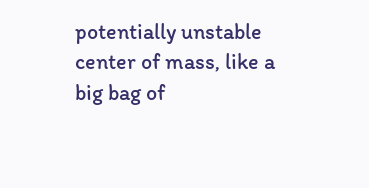potentially unstable center of mass, like a big bag of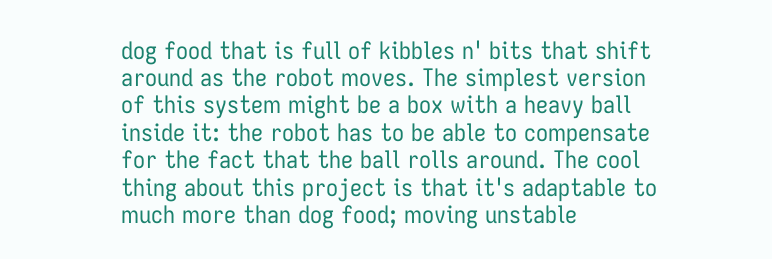dog food that is full of kibbles n' bits that shift around as the robot moves. The simplest version of this system might be a box with a heavy ball inside it: the robot has to be able to compensate for the fact that the ball rolls around. The cool thing about this project is that it's adaptable to much more than dog food; moving unstable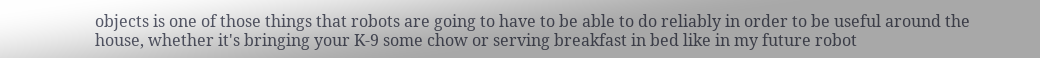objects is one of those things that robots are going to have to be able to do reliably in order to be useful around the house, whether it's bringing your K-9 some chow or serving breakfast in bed like in my future robot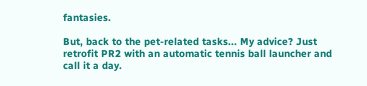fantasies.

But, back to the pet-related tasks... My advice? Just retrofit PR2 with an automatic tennis ball launcher and call it a day.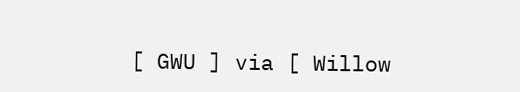[ GWU ] via [ Willow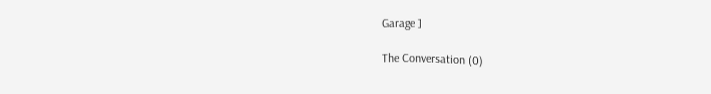Garage ]

The Conversation (0)